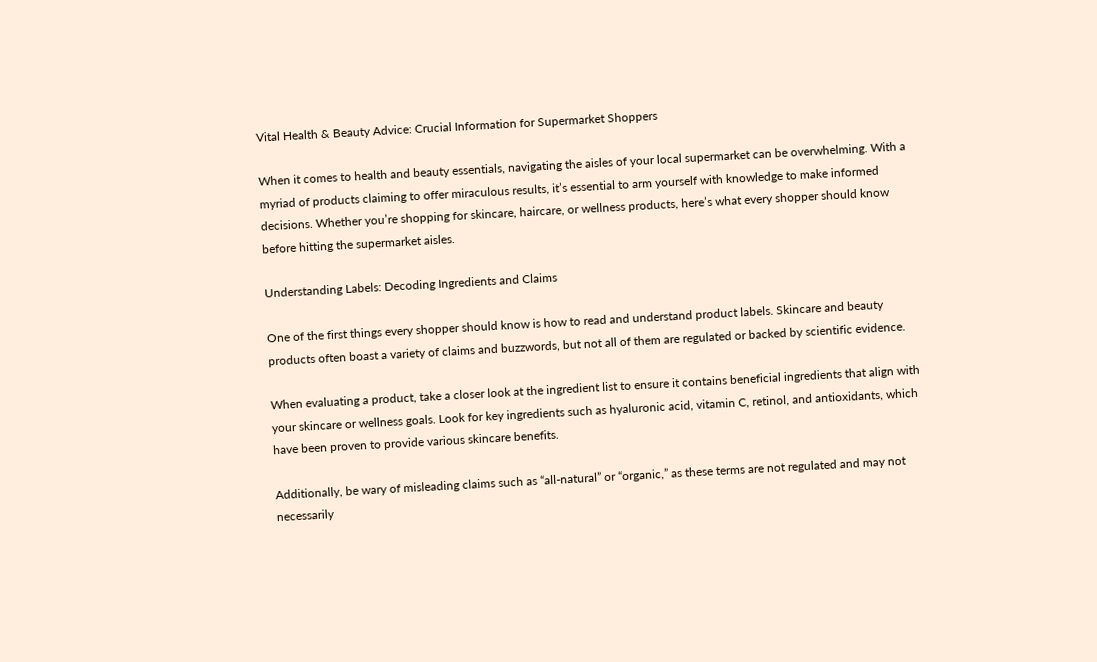Vital Health & Beauty Advice: Crucial Information for Supermarket Shoppers

When it comes to health and beauty essentials, navigating the aisles of your local supermarket can be overwhelming. With a myriad of products claiming to offer miraculous results, it’s essential to arm yourself with knowledge to make informed decisions. Whether you’re shopping for skincare, haircare, or wellness products, here’s what every shopper should know before hitting the supermarket aisles.

Understanding Labels: Decoding Ingredients and Claims

One of the first things every shopper should know is how to read and understand product labels. Skincare and beauty products often boast a variety of claims and buzzwords, but not all of them are regulated or backed by scientific evidence.

When evaluating a product, take a closer look at the ingredient list to ensure it contains beneficial ingredients that align with your skincare or wellness goals. Look for key ingredients such as hyaluronic acid, vitamin C, retinol, and antioxidants, which have been proven to provide various skincare benefits.

Additionally, be wary of misleading claims such as “all-natural” or “organic,” as these terms are not regulated and may not necessarily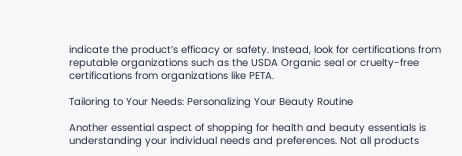indicate the product’s efficacy or safety. Instead, look for certifications from reputable organizations such as the USDA Organic seal or cruelty-free certifications from organizations like PETA.

Tailoring to Your Needs: Personalizing Your Beauty Routine

Another essential aspect of shopping for health and beauty essentials is understanding your individual needs and preferences. Not all products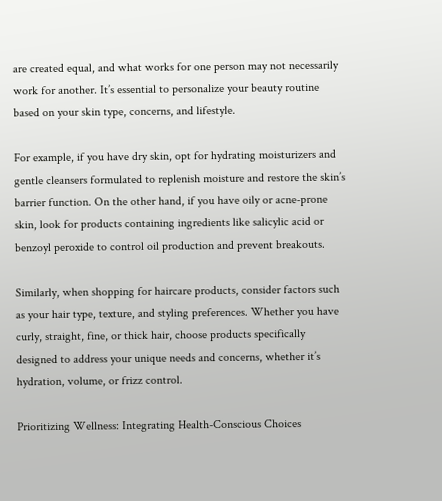are created equal, and what works for one person may not necessarily work for another. It’s essential to personalize your beauty routine based on your skin type, concerns, and lifestyle.

For example, if you have dry skin, opt for hydrating moisturizers and gentle cleansers formulated to replenish moisture and restore the skin’s barrier function. On the other hand, if you have oily or acne-prone skin, look for products containing ingredients like salicylic acid or benzoyl peroxide to control oil production and prevent breakouts.

Similarly, when shopping for haircare products, consider factors such as your hair type, texture, and styling preferences. Whether you have curly, straight, fine, or thick hair, choose products specifically designed to address your unique needs and concerns, whether it’s hydration, volume, or frizz control.

Prioritizing Wellness: Integrating Health-Conscious Choices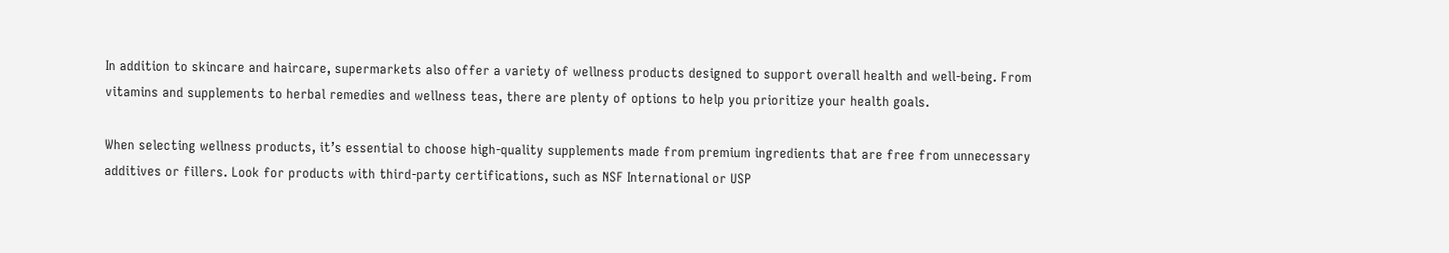In addition to skincare and haircare, supermarkets also offer a variety of wellness products designed to support overall health and well-being. From vitamins and supplements to herbal remedies and wellness teas, there are plenty of options to help you prioritize your health goals.

When selecting wellness products, it’s essential to choose high-quality supplements made from premium ingredients that are free from unnecessary additives or fillers. Look for products with third-party certifications, such as NSF International or USP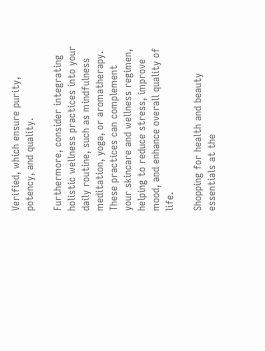Verified, which ensure purity, potency, and quality.

Furthermore, consider integrating holistic wellness practices into your daily routine, such as mindfulness meditation, yoga, or aromatherapy. These practices can complement your skincare and wellness regimen, helping to reduce stress, improve mood, and enhance overall quality of life.

Shopping for health and beauty essentials at the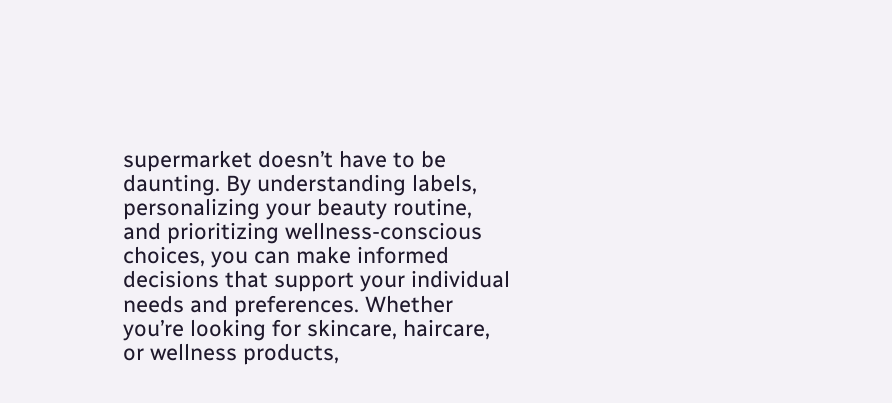supermarket doesn’t have to be daunting. By understanding labels, personalizing your beauty routine, and prioritizing wellness-conscious choices, you can make informed decisions that support your individual needs and preferences. Whether you’re looking for skincare, haircare, or wellness products,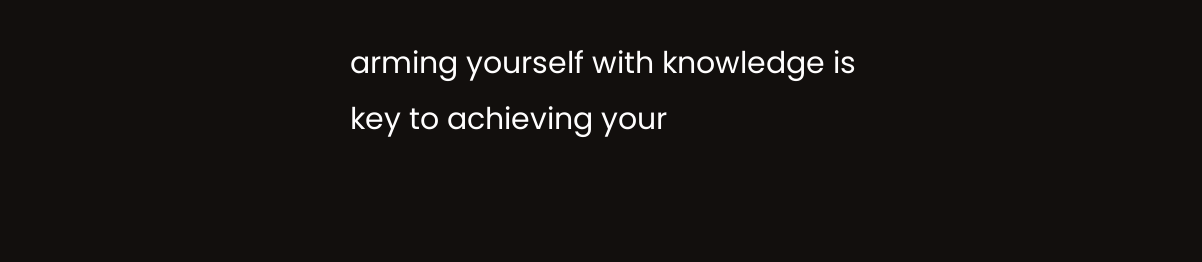arming yourself with knowledge is key to achieving your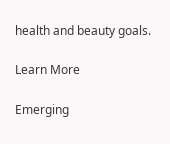health and beauty goals.

Learn More

Emerging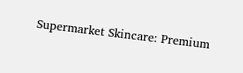Supermarket Skincare: Premium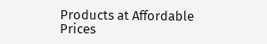Products at Affordable Prices